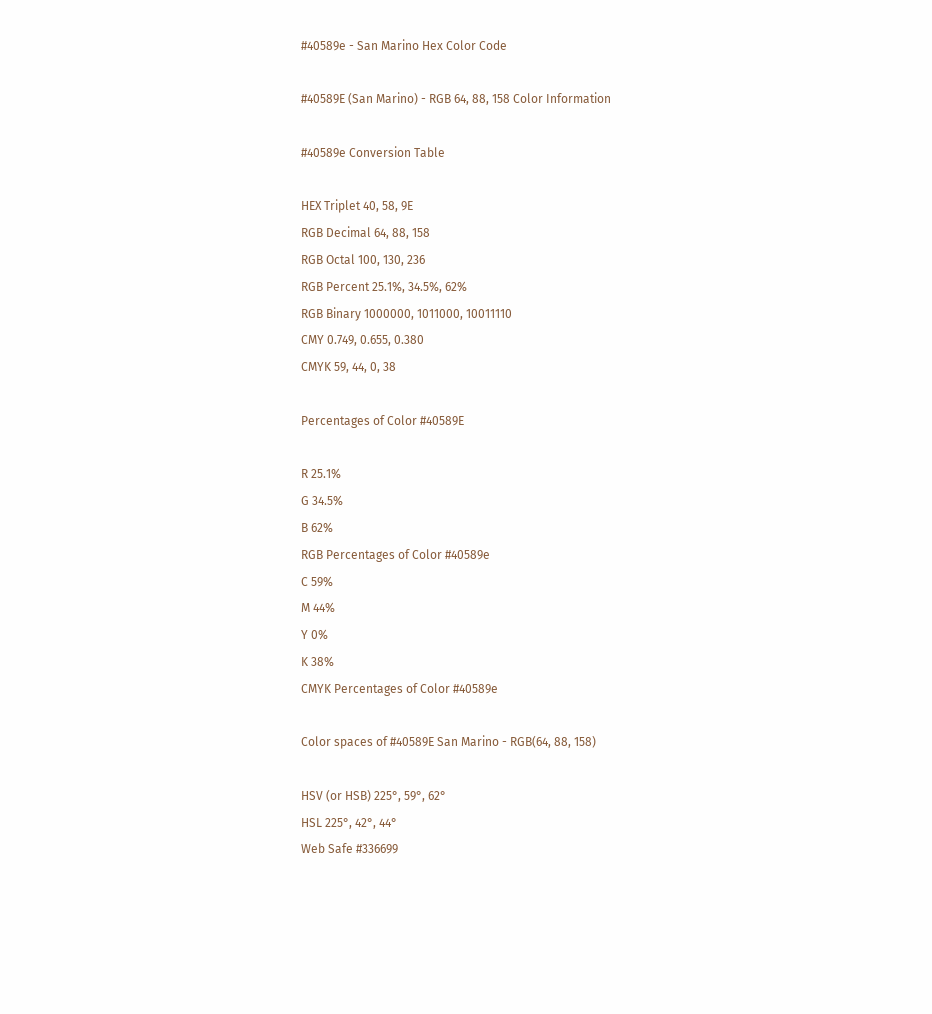#40589e - San Marino Hex Color Code

#40589E (San Marino) - RGB 64, 88, 158 Color Information

#40589e Conversion Table

HEX Triplet 40, 58, 9E
RGB Decimal 64, 88, 158
RGB Octal 100, 130, 236
RGB Percent 25.1%, 34.5%, 62%
RGB Binary 1000000, 1011000, 10011110
CMY 0.749, 0.655, 0.380
CMYK 59, 44, 0, 38

Percentages of Color #40589E

R 25.1%
G 34.5%
B 62%
RGB Percentages of Color #40589e
C 59%
M 44%
Y 0%
K 38%
CMYK Percentages of Color #40589e

Color spaces of #40589E San Marino - RGB(64, 88, 158)

HSV (or HSB) 225°, 59°, 62°
HSL 225°, 42°, 44°
Web Safe #336699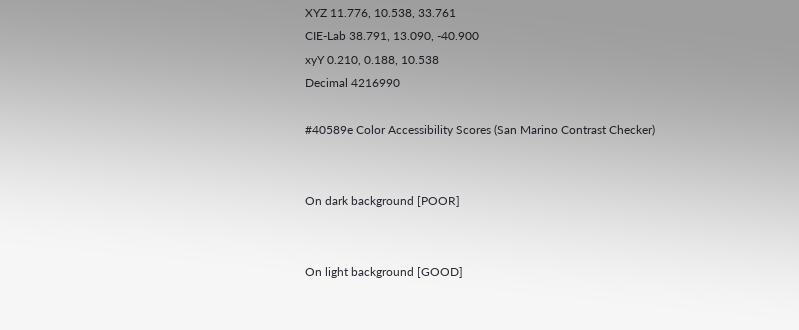XYZ 11.776, 10.538, 33.761
CIE-Lab 38.791, 13.090, -40.900
xyY 0.210, 0.188, 10.538
Decimal 4216990

#40589e Color Accessibility Scores (San Marino Contrast Checker)


On dark background [POOR]


On light background [GOOD]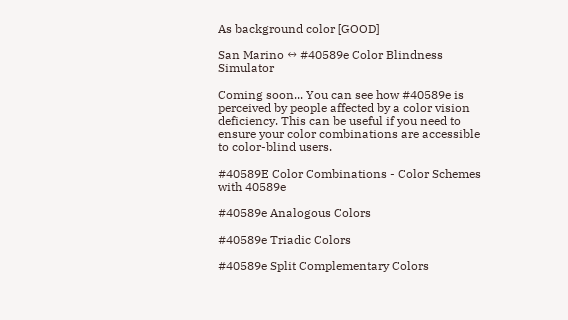As background color [GOOD]

San Marino ↔ #40589e Color Blindness Simulator

Coming soon... You can see how #40589e is perceived by people affected by a color vision deficiency. This can be useful if you need to ensure your color combinations are accessible to color-blind users.

#40589E Color Combinations - Color Schemes with 40589e

#40589e Analogous Colors

#40589e Triadic Colors

#40589e Split Complementary Colors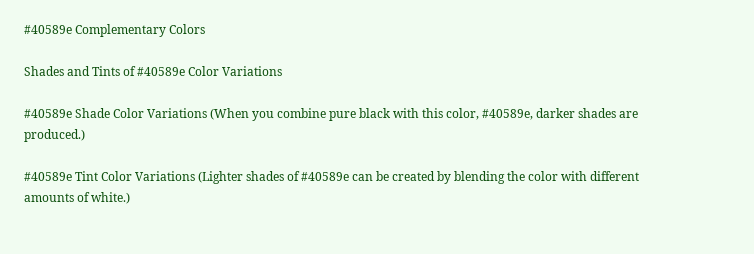#40589e Complementary Colors

Shades and Tints of #40589e Color Variations

#40589e Shade Color Variations (When you combine pure black with this color, #40589e, darker shades are produced.)

#40589e Tint Color Variations (Lighter shades of #40589e can be created by blending the color with different amounts of white.)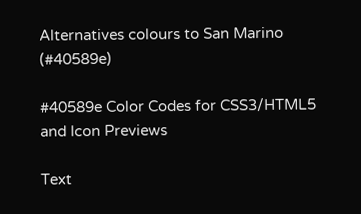Alternatives colours to San Marino (#40589e)

#40589e Color Codes for CSS3/HTML5 and Icon Previews

Text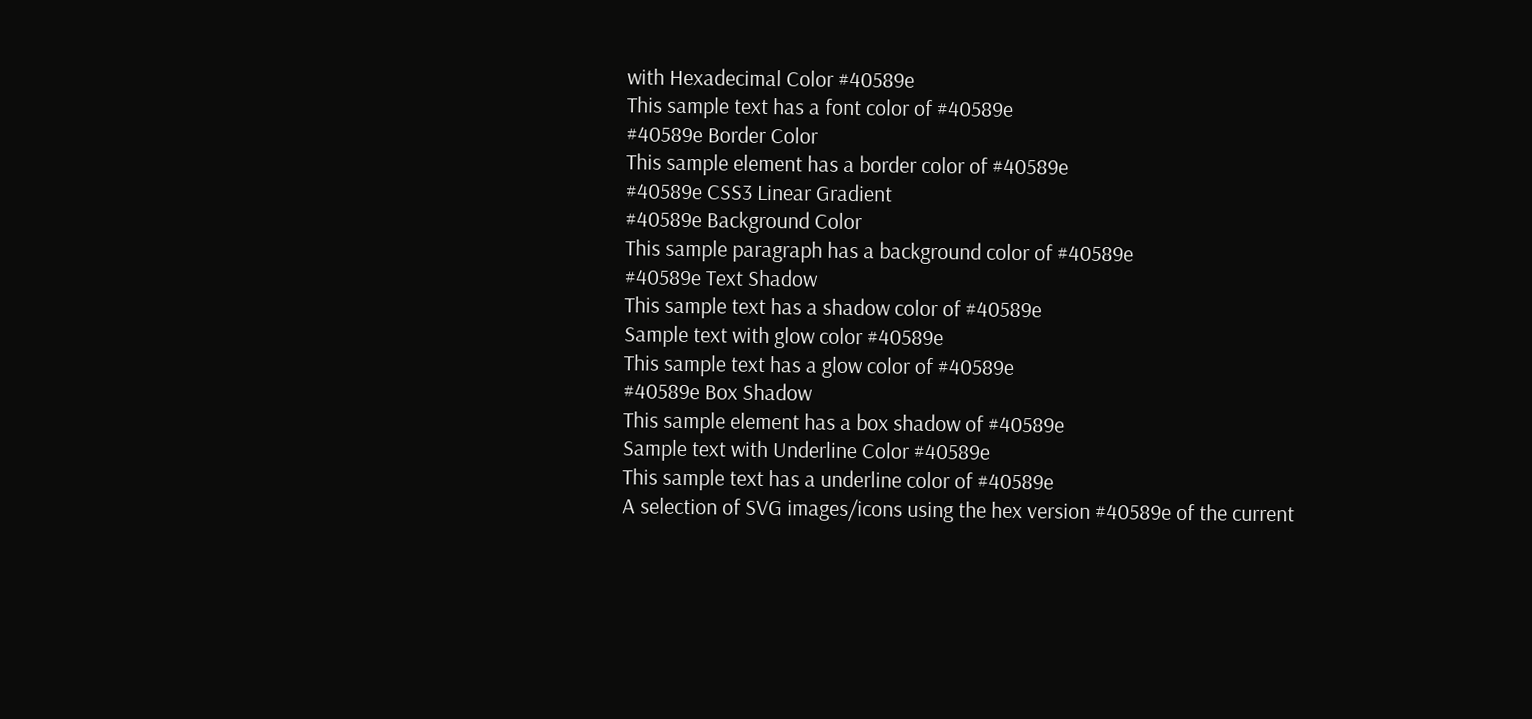with Hexadecimal Color #40589e
This sample text has a font color of #40589e
#40589e Border Color
This sample element has a border color of #40589e
#40589e CSS3 Linear Gradient
#40589e Background Color
This sample paragraph has a background color of #40589e
#40589e Text Shadow
This sample text has a shadow color of #40589e
Sample text with glow color #40589e
This sample text has a glow color of #40589e
#40589e Box Shadow
This sample element has a box shadow of #40589e
Sample text with Underline Color #40589e
This sample text has a underline color of #40589e
A selection of SVG images/icons using the hex version #40589e of the current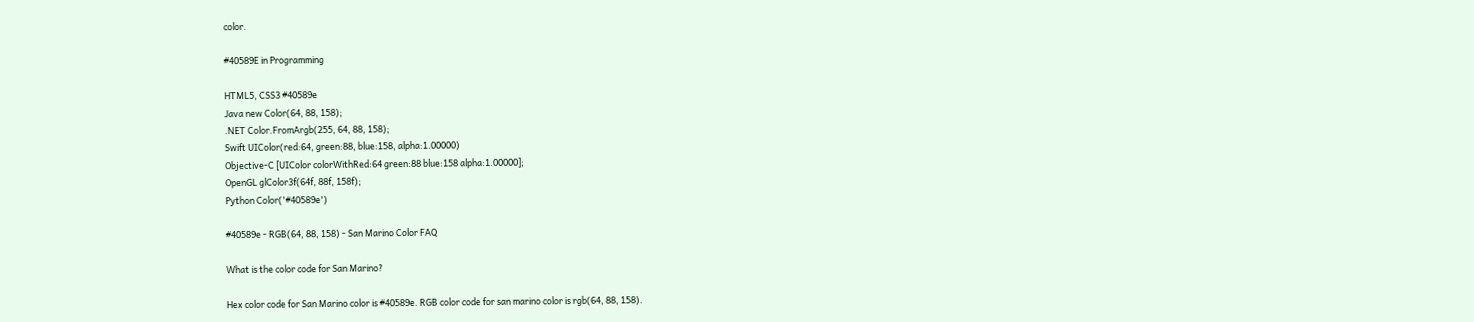color.

#40589E in Programming

HTML5, CSS3 #40589e
Java new Color(64, 88, 158);
.NET Color.FromArgb(255, 64, 88, 158);
Swift UIColor(red:64, green:88, blue:158, alpha:1.00000)
Objective-C [UIColor colorWithRed:64 green:88 blue:158 alpha:1.00000];
OpenGL glColor3f(64f, 88f, 158f);
Python Color('#40589e')

#40589e - RGB(64, 88, 158) - San Marino Color FAQ

What is the color code for San Marino?

Hex color code for San Marino color is #40589e. RGB color code for san marino color is rgb(64, 88, 158).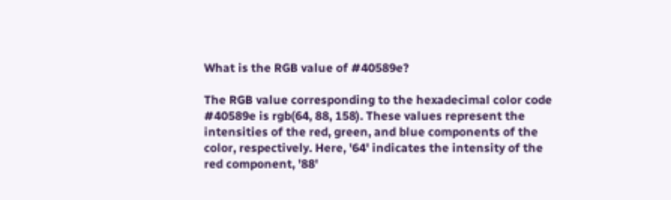What is the RGB value of #40589e?

The RGB value corresponding to the hexadecimal color code #40589e is rgb(64, 88, 158). These values represent the intensities of the red, green, and blue components of the color, respectively. Here, '64' indicates the intensity of the red component, '88'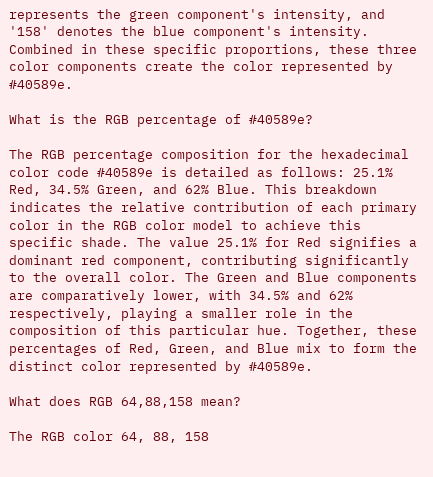represents the green component's intensity, and '158' denotes the blue component's intensity. Combined in these specific proportions, these three color components create the color represented by #40589e.

What is the RGB percentage of #40589e?

The RGB percentage composition for the hexadecimal color code #40589e is detailed as follows: 25.1% Red, 34.5% Green, and 62% Blue. This breakdown indicates the relative contribution of each primary color in the RGB color model to achieve this specific shade. The value 25.1% for Red signifies a dominant red component, contributing significantly to the overall color. The Green and Blue components are comparatively lower, with 34.5% and 62% respectively, playing a smaller role in the composition of this particular hue. Together, these percentages of Red, Green, and Blue mix to form the distinct color represented by #40589e.

What does RGB 64,88,158 mean?

The RGB color 64, 88, 158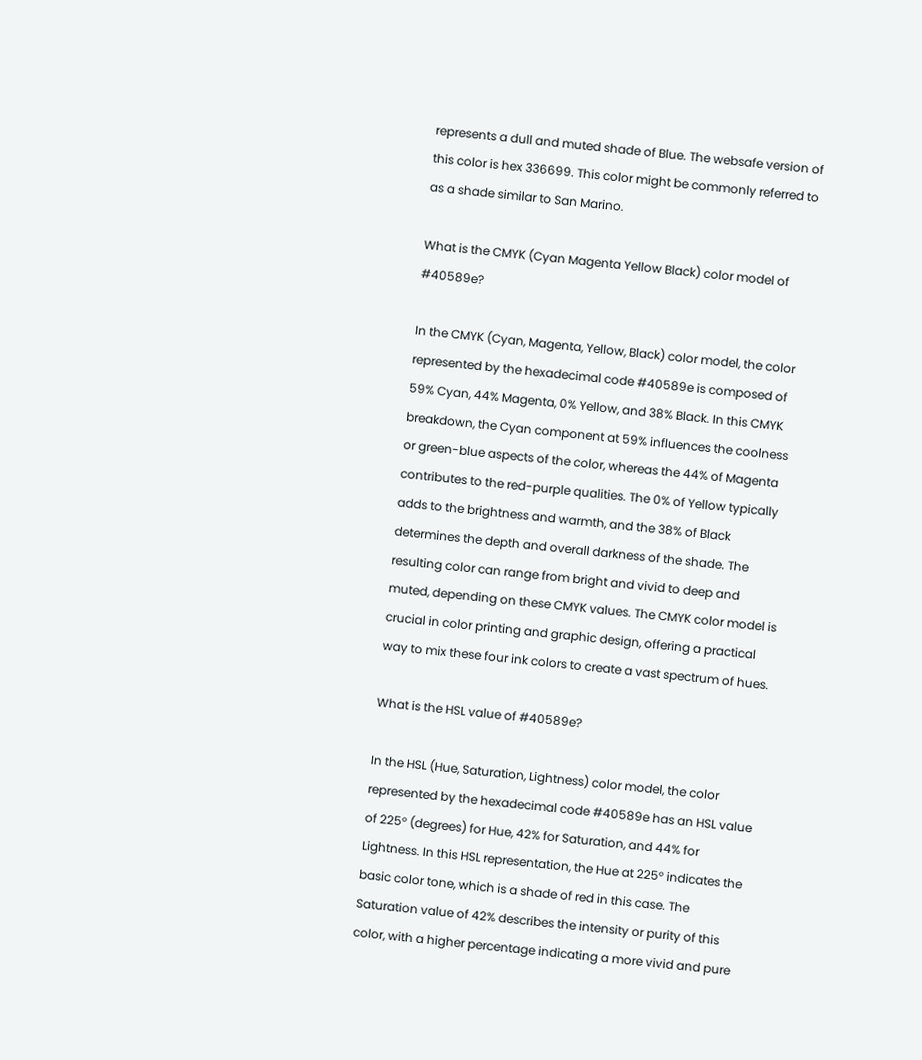represents a dull and muted shade of Blue. The websafe version of this color is hex 336699. This color might be commonly referred to as a shade similar to San Marino.

What is the CMYK (Cyan Magenta Yellow Black) color model of #40589e?

In the CMYK (Cyan, Magenta, Yellow, Black) color model, the color represented by the hexadecimal code #40589e is composed of 59% Cyan, 44% Magenta, 0% Yellow, and 38% Black. In this CMYK breakdown, the Cyan component at 59% influences the coolness or green-blue aspects of the color, whereas the 44% of Magenta contributes to the red-purple qualities. The 0% of Yellow typically adds to the brightness and warmth, and the 38% of Black determines the depth and overall darkness of the shade. The resulting color can range from bright and vivid to deep and muted, depending on these CMYK values. The CMYK color model is crucial in color printing and graphic design, offering a practical way to mix these four ink colors to create a vast spectrum of hues.

What is the HSL value of #40589e?

In the HSL (Hue, Saturation, Lightness) color model, the color represented by the hexadecimal code #40589e has an HSL value of 225° (degrees) for Hue, 42% for Saturation, and 44% for Lightness. In this HSL representation, the Hue at 225° indicates the basic color tone, which is a shade of red in this case. The Saturation value of 42% describes the intensity or purity of this color, with a higher percentage indicating a more vivid and pure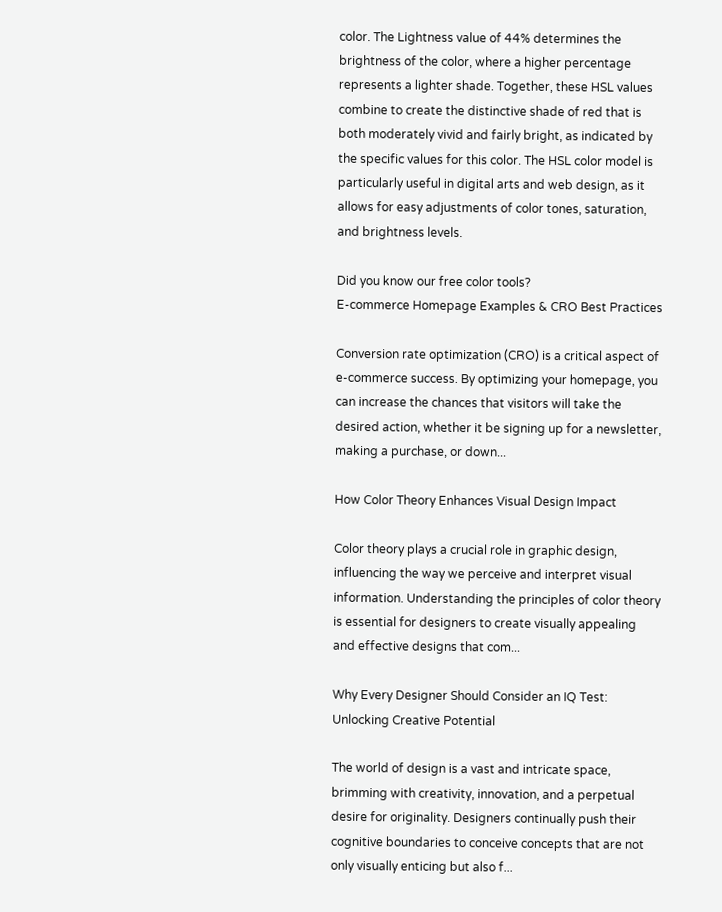color. The Lightness value of 44% determines the brightness of the color, where a higher percentage represents a lighter shade. Together, these HSL values combine to create the distinctive shade of red that is both moderately vivid and fairly bright, as indicated by the specific values for this color. The HSL color model is particularly useful in digital arts and web design, as it allows for easy adjustments of color tones, saturation, and brightness levels.

Did you know our free color tools?
E-commerce Homepage Examples & CRO Best Practices

Conversion rate optimization (CRO) is a critical aspect of e-commerce success. By optimizing your homepage, you can increase the chances that visitors will take the desired action, whether it be signing up for a newsletter, making a purchase, or down...

How Color Theory Enhances Visual Design Impact

Color theory plays a crucial role in graphic design, influencing the way we perceive and interpret visual information. Understanding the principles of color theory is essential for designers to create visually appealing and effective designs that com...

Why Every Designer Should Consider an IQ Test: Unlocking Creative Potential

The world of design is a vast and intricate space, brimming with creativity, innovation, and a perpetual desire for originality. Designers continually push their cognitive boundaries to conceive concepts that are not only visually enticing but also f...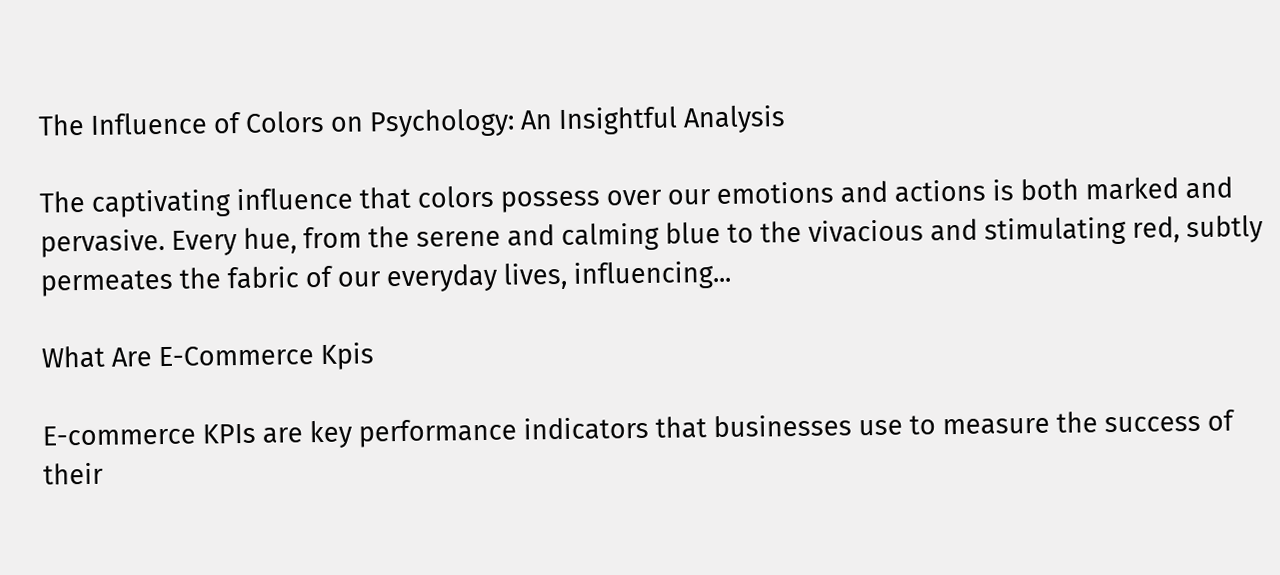The Influence of Colors on Psychology: An Insightful Analysis

The captivating influence that colors possess over our emotions and actions is both marked and pervasive. Every hue, from the serene and calming blue to the vivacious and stimulating red, subtly permeates the fabric of our everyday lives, influencing...

What Are E-Commerce Kpis

E-commerce KPIs are key performance indicators that businesses use to measure the success of their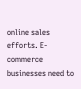online sales efforts. E-commerce businesses need to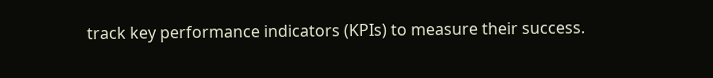track key performance indicators (KPIs) to measure their success.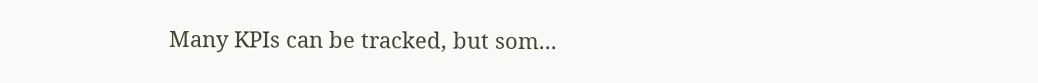Many KPIs can be tracked, but som...